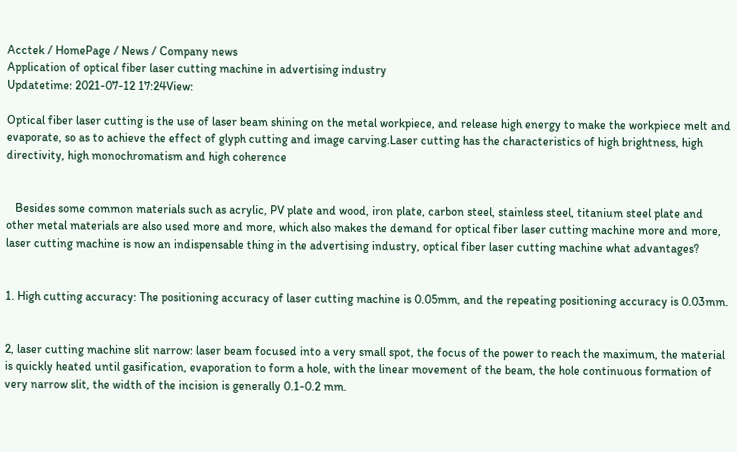Acctek / HomePage / News / Company news
Application of optical fiber laser cutting machine in advertising industry
Updatetime: 2021-07-12 17:24View:

Optical fiber laser cutting is the use of laser beam shining on the metal workpiece, and release high energy to make the workpiece melt and evaporate, so as to achieve the effect of glyph cutting and image carving.Laser cutting has the characteristics of high brightness, high directivity, high monochromatism and high coherence


   Besides some common materials such as acrylic, PV plate and wood, iron plate, carbon steel, stainless steel, titanium steel plate and other metal materials are also used more and more, which also makes the demand for optical fiber laser cutting machine more and more, laser cutting machine is now an indispensable thing in the advertising industry, optical fiber laser cutting machine what advantages?


1. High cutting accuracy: The positioning accuracy of laser cutting machine is 0.05mm, and the repeating positioning accuracy is 0.03mm.


2, laser cutting machine slit narrow: laser beam focused into a very small spot, the focus of the power to reach the maximum, the material is quickly heated until gasification, evaporation to form a hole, with the linear movement of the beam, the hole continuous formation of very narrow slit, the width of the incision is generally 0.1-0.2 mm.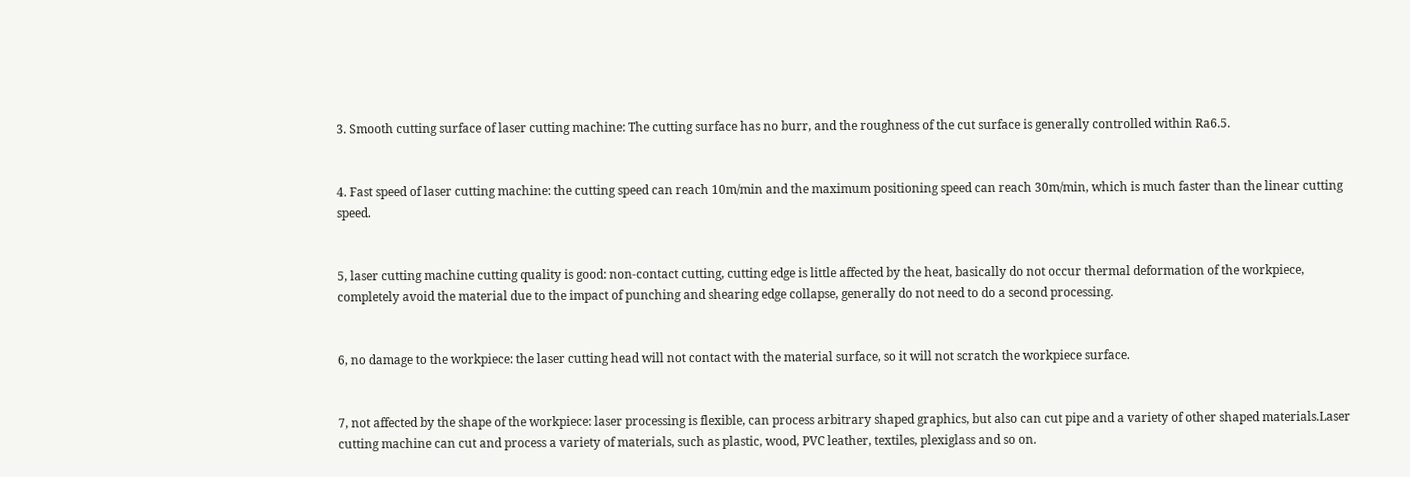3. Smooth cutting surface of laser cutting machine: The cutting surface has no burr, and the roughness of the cut surface is generally controlled within Ra6.5.


4. Fast speed of laser cutting machine: the cutting speed can reach 10m/min and the maximum positioning speed can reach 30m/min, which is much faster than the linear cutting speed.


5, laser cutting machine cutting quality is good: non-contact cutting, cutting edge is little affected by the heat, basically do not occur thermal deformation of the workpiece, completely avoid the material due to the impact of punching and shearing edge collapse, generally do not need to do a second processing.


6, no damage to the workpiece: the laser cutting head will not contact with the material surface, so it will not scratch the workpiece surface.


7, not affected by the shape of the workpiece: laser processing is flexible, can process arbitrary shaped graphics, but also can cut pipe and a variety of other shaped materials.Laser cutting machine can cut and process a variety of materials, such as plastic, wood, PVC leather, textiles, plexiglass and so on.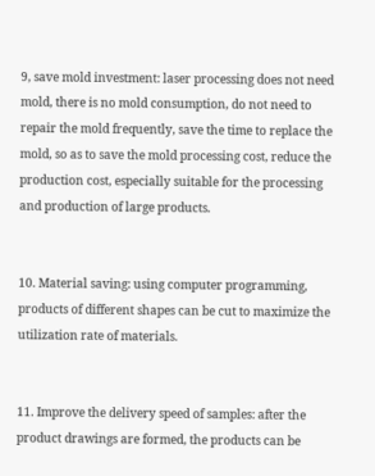9, save mold investment: laser processing does not need mold, there is no mold consumption, do not need to repair the mold frequently, save the time to replace the mold, so as to save the mold processing cost, reduce the production cost, especially suitable for the processing and production of large products.


10. Material saving: using computer programming, products of different shapes can be cut to maximize the utilization rate of materials.


11. Improve the delivery speed of samples: after the product drawings are formed, the products can be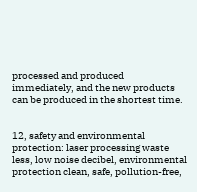processed and produced immediately, and the new products can be produced in the shortest time.


12, safety and environmental protection: laser processing waste less, low noise decibel, environmental protection clean, safe, pollution-free,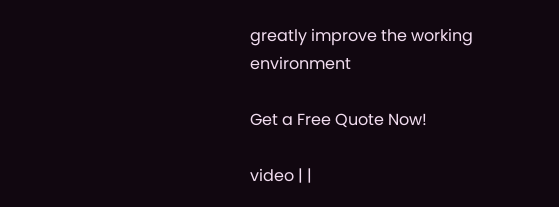greatly improve the working environment

Get a Free Quote Now!

video | |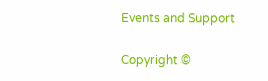Events and Support

Copyright ©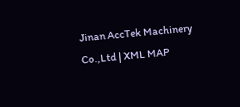Jinan AccTek Machinery Co.,Ltd | XML MAP